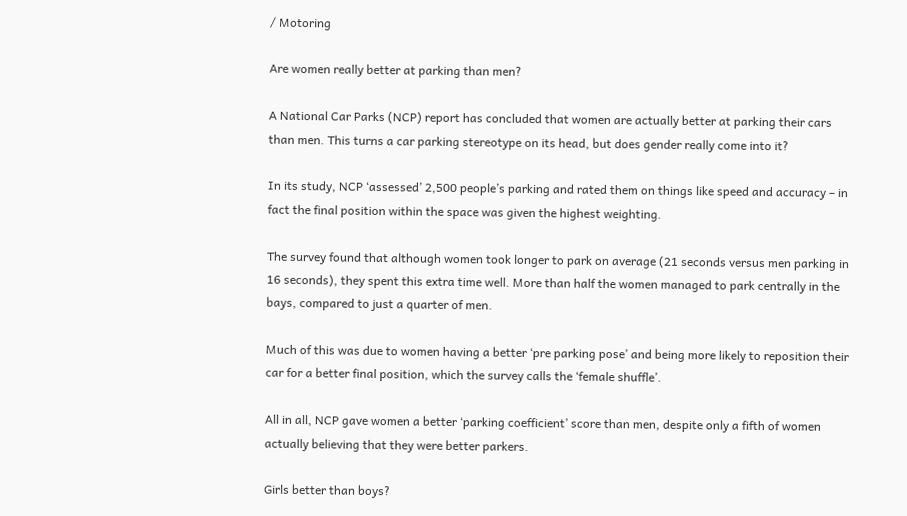/ Motoring

Are women really better at parking than men?

A National Car Parks (NCP) report has concluded that women are actually better at parking their cars than men. This turns a car parking stereotype on its head, but does gender really come into it?

In its study, NCP ‘assessed’ 2,500 people’s parking and rated them on things like speed and accuracy – in fact the final position within the space was given the highest weighting.

The survey found that although women took longer to park on average (21 seconds versus men parking in 16 seconds), they spent this extra time well. More than half the women managed to park centrally in the bays, compared to just a quarter of men.

Much of this was due to women having a better ‘pre parking pose’ and being more likely to reposition their car for a better final position, which the survey calls the ‘female shuffle’.

All in all, NCP gave women a better ‘parking coefficient’ score than men, despite only a fifth of women actually believing that they were better parkers.

Girls better than boys?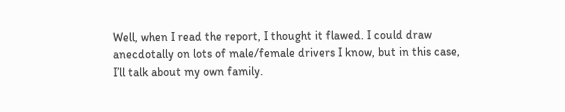Well, when I read the report, I thought it flawed. I could draw anecdotally on lots of male/female drivers I know, but in this case, I’ll talk about my own family.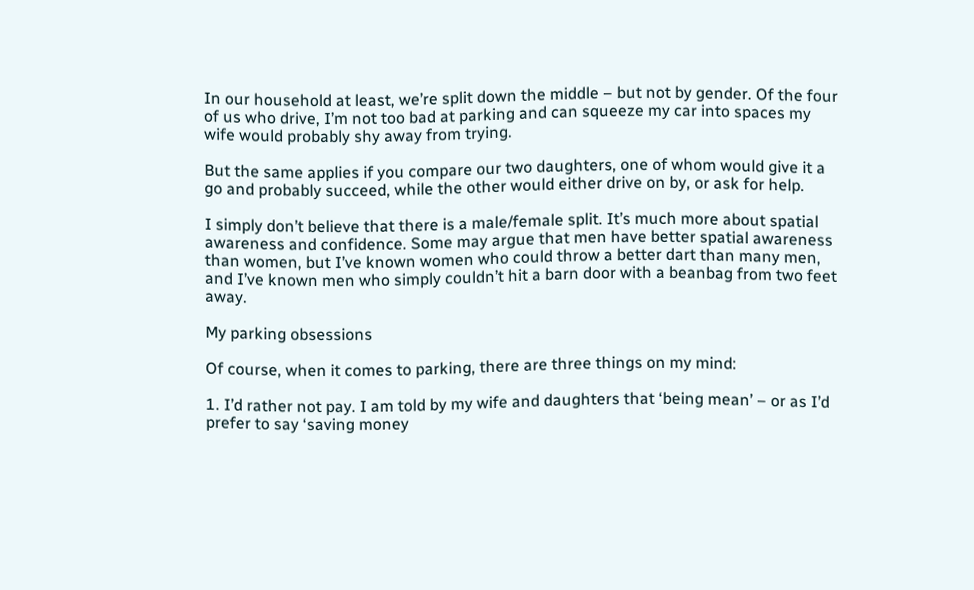In our household at least, we’re split down the middle – but not by gender. Of the four of us who drive, I’m not too bad at parking and can squeeze my car into spaces my wife would probably shy away from trying.

But the same applies if you compare our two daughters, one of whom would give it a go and probably succeed, while the other would either drive on by, or ask for help.

I simply don’t believe that there is a male/female split. It’s much more about spatial awareness and confidence. Some may argue that men have better spatial awareness than women, but I’ve known women who could throw a better dart than many men, and I’ve known men who simply couldn’t hit a barn door with a beanbag from two feet away.

My parking obsessions

Of course, when it comes to parking, there are three things on my mind:

1. I’d rather not pay. I am told by my wife and daughters that ‘being mean’ – or as I’d prefer to say ‘saving money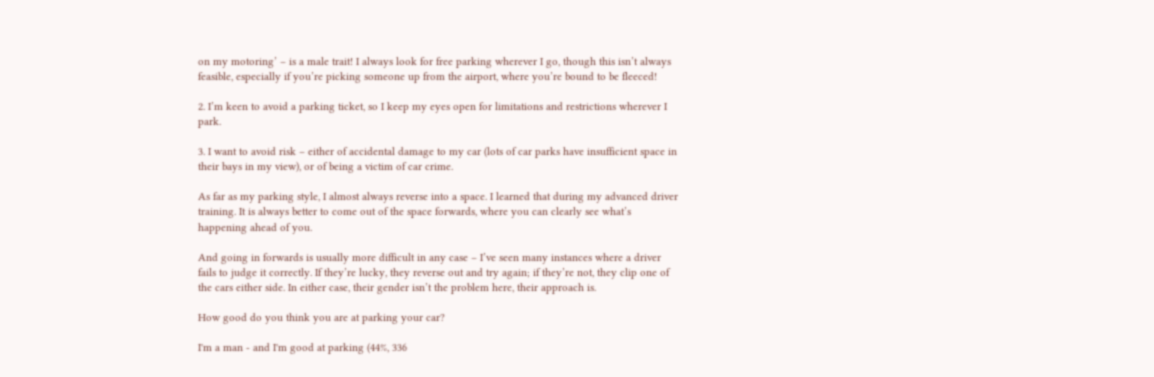on my motoring’ – is a male trait! I always look for free parking wherever I go, though this isn’t always feasible, especially if you’re picking someone up from the airport, where you’re bound to be fleeced!

2. I’m keen to avoid a parking ticket, so I keep my eyes open for limitations and restrictions wherever I park.

3. I want to avoid risk – either of accidental damage to my car (lots of car parks have insufficient space in their bays in my view), or of being a victim of car crime.

As far as my parking style, I almost always reverse into a space. I learned that during my advanced driver training. It is always better to come out of the space forwards, where you can clearly see what’s happening ahead of you.

And going in forwards is usually more difficult in any case – I’ve seen many instances where a driver fails to judge it correctly. If they’re lucky, they reverse out and try again; if they’re not, they clip one of the cars either side. In either case, their gender isn’t the problem here, their approach is.

How good do you think you are at parking your car?

I'm a man - and I'm good at parking (44%, 336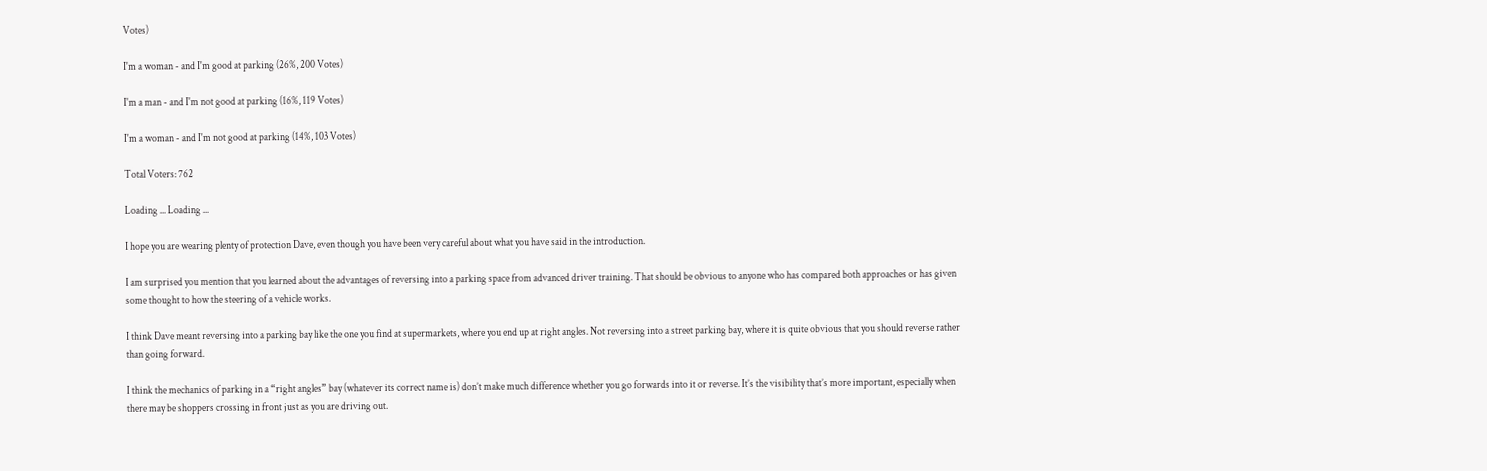Votes)

I'm a woman - and I'm good at parking (26%, 200 Votes)

I'm a man - and I'm not good at parking (16%, 119 Votes)

I'm a woman - and I'm not good at parking (14%, 103 Votes)

Total Voters: 762

Loading ... Loading ...

I hope you are wearing plenty of protection Dave, even though you have been very careful about what you have said in the introduction.

I am surprised you mention that you learned about the advantages of reversing into a parking space from advanced driver training. That should be obvious to anyone who has compared both approaches or has given some thought to how the steering of a vehicle works.

I think Dave meant reversing into a parking bay like the one you find at supermarkets, where you end up at right angles. Not reversing into a street parking bay, where it is quite obvious that you should reverse rather than going forward.

I think the mechanics of parking in a “right angles” bay (whatever its correct name is) don’t make much difference whether you go forwards into it or reverse. It’s the visibility that’s more important, especially when there may be shoppers crossing in front just as you are driving out.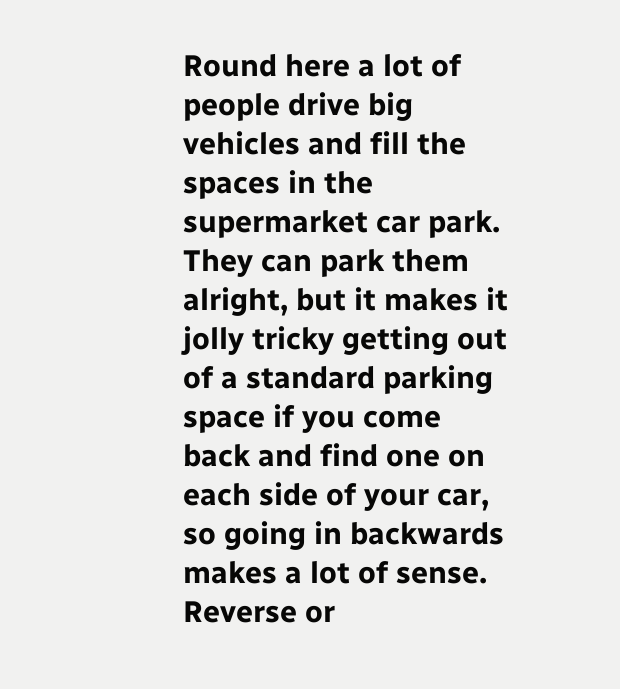Round here a lot of people drive big vehicles and fill the spaces in the supermarket car park. They can park them alright, but it makes it jolly tricky getting out of a standard parking space if you come back and find one on each side of your car, so going in backwards makes a lot of sense. Reverse or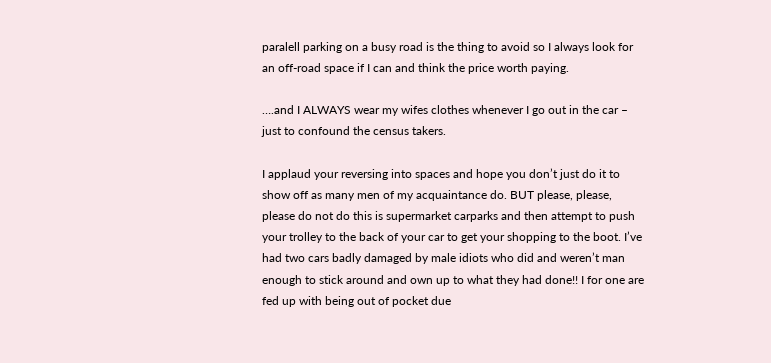paralell parking on a busy road is the thing to avoid so I always look for an off-road space if I can and think the price worth paying.

….and I ALWAYS wear my wifes clothes whenever I go out in the car – just to confound the census takers.

I applaud your reversing into spaces and hope you don’t just do it to show off as many men of my acquaintance do. BUT please, please, please do not do this is supermarket carparks and then attempt to push your trolley to the back of your car to get your shopping to the boot. I’ve had two cars badly damaged by male idiots who did and weren’t man enough to stick around and own up to what they had done!! I for one are fed up with being out of pocket due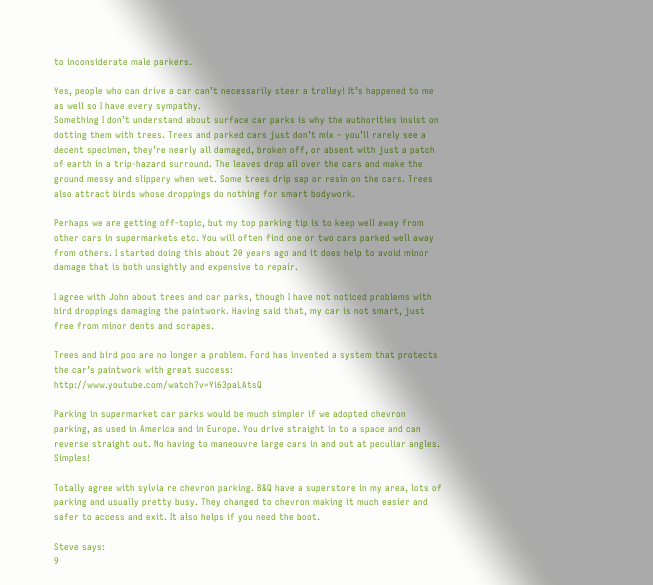to inconsiderate male parkers.

Yes, people who can drive a car can’t necessarily steer a trolley! It’s happened to me as well so I have every sympathy.
Something I don’t understand about surface car parks is why the authorities insist on dotting them with trees. Trees and parked cars just don’t mix – you’ll rarely see a decent specimen, they’re nearly all damaged, broken off, or absent with just a patch of earth in a trip-hazard surround. The leaves drop all over the cars and make the ground messy and slippery when wet. Some trees drip sap or resin on the cars. Trees also attract birds whose droppings do nothing for smart bodywork.

Perhaps we are getting off-topic, but my top parking tip is to keep well away from other cars in supermarkets etc. You will often find one or two cars parked well away from others. I started doing this about 20 years ago and it does help to avoid minor damage that is both unsightly and expensive to repair.

I agree with John about trees and car parks, though I have not noticed problems with bird droppings damaging the paintwork. Having said that, my car is not smart, just free from minor dents and scrapes.

Trees and bird poo are no longer a problem. Ford has invented a system that protects the car’s paintwork with great success: http://www.youtube.com/watch?v=Yi63paLAtsQ

Parking in supermarket car parks would be much simpler if we adopted chevron parking, as used in America and in Europe. You drive straight in to a space and can reverse straight out. No having to maneouvre large cars in and out at peculiar angles. Simples!

Totally agree with sylvia re chevron parking. B&Q have a superstore in my area, lots of parking and usually pretty busy. They changed to chevron making it much easier and safer to access and exit. It also helps if you need the boot.

Steve says:
9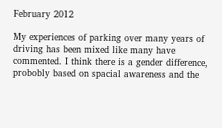February 2012

My experiences of parking over many years of driving has been mixed like many have commented. I think there is a gender difference, probobly based on spacial awareness and the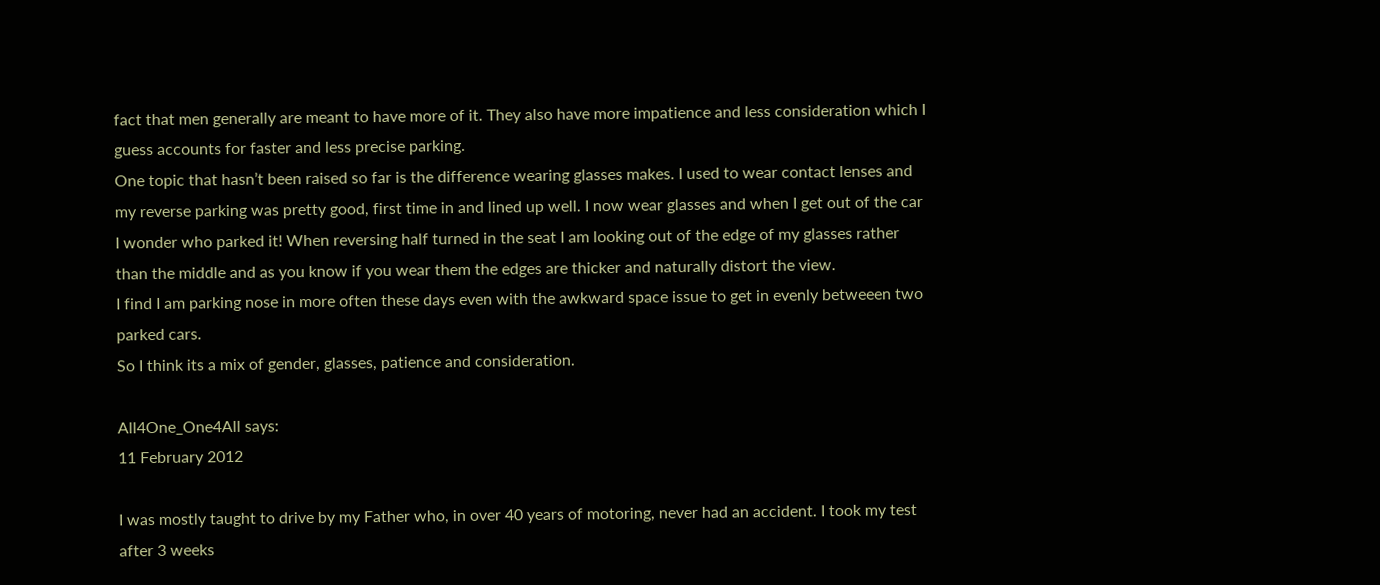fact that men generally are meant to have more of it. They also have more impatience and less consideration which I guess accounts for faster and less precise parking.
One topic that hasn’t been raised so far is the difference wearing glasses makes. I used to wear contact lenses and my reverse parking was pretty good, first time in and lined up well. I now wear glasses and when I get out of the car I wonder who parked it! When reversing half turned in the seat I am looking out of the edge of my glasses rather than the middle and as you know if you wear them the edges are thicker and naturally distort the view.
I find I am parking nose in more often these days even with the awkward space issue to get in evenly betweeen two parked cars.
So I think its a mix of gender, glasses, patience and consideration.

All4One_One4All says:
11 February 2012

I was mostly taught to drive by my Father who, in over 40 years of motoring, never had an accident. I took my test after 3 weeks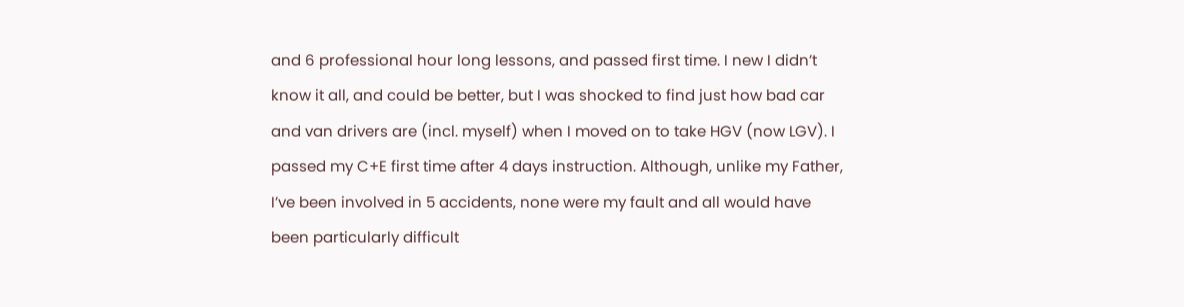and 6 professional hour long lessons, and passed first time. I new I didn’t know it all, and could be better, but I was shocked to find just how bad car and van drivers are (incl. myself) when I moved on to take HGV (now LGV). I passed my C+E first time after 4 days instruction. Although, unlike my Father, I’ve been involved in 5 accidents, none were my fault and all would have been particularly difficult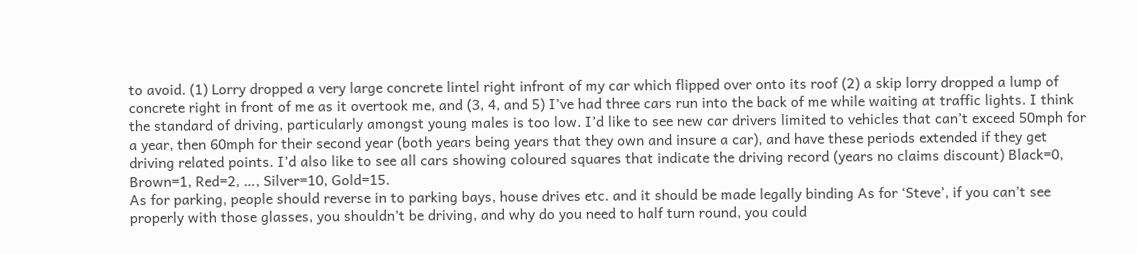to avoid. (1) Lorry dropped a very large concrete lintel right infront of my car which flipped over onto its roof (2) a skip lorry dropped a lump of concrete right in front of me as it overtook me, and (3, 4, and 5) I’ve had three cars run into the back of me while waiting at traffic lights. I think the standard of driving, particularly amongst young males is too low. I’d like to see new car drivers limited to vehicles that can’t exceed 50mph for a year, then 60mph for their second year (both years being years that they own and insure a car), and have these periods extended if they get driving related points. I’d also like to see all cars showing coloured squares that indicate the driving record (years no claims discount) Black=0, Brown=1, Red=2, …, Silver=10, Gold=15.
As for parking, people should reverse in to parking bays, house drives etc. and it should be made legally binding As for ‘Steve’, if you can’t see properly with those glasses, you shouldn’t be driving, and why do you need to half turn round, you could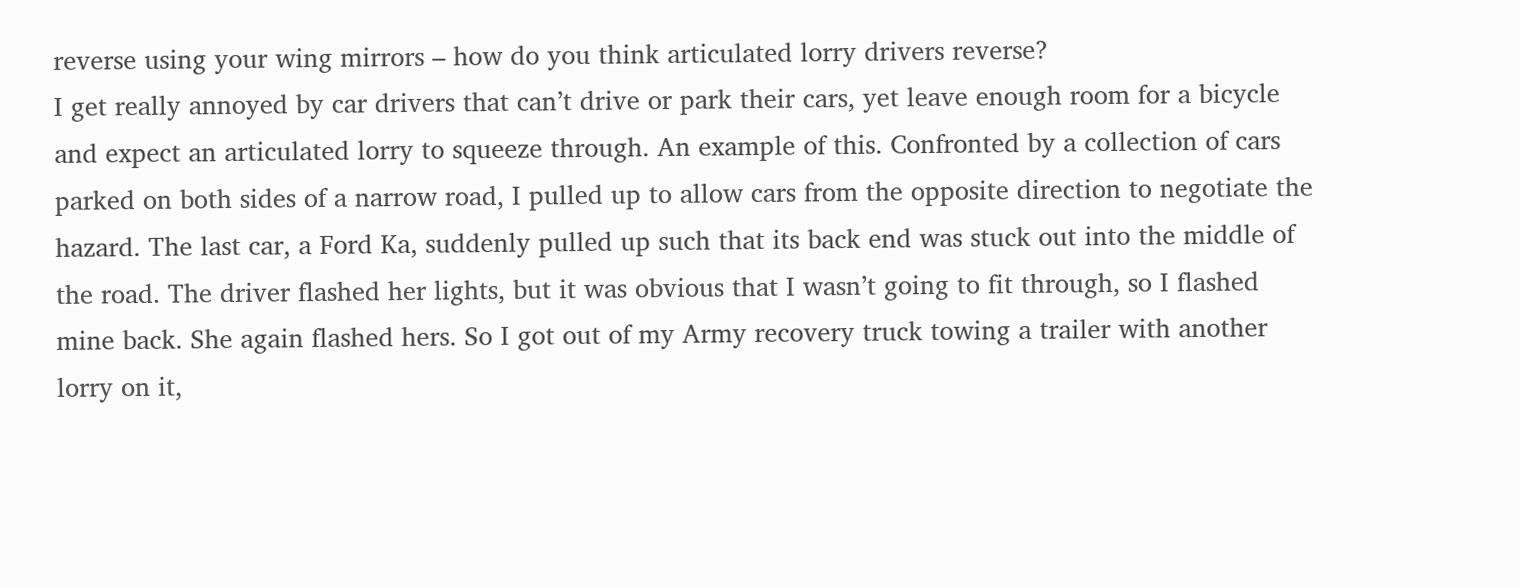reverse using your wing mirrors – how do you think articulated lorry drivers reverse?
I get really annoyed by car drivers that can’t drive or park their cars, yet leave enough room for a bicycle and expect an articulated lorry to squeeze through. An example of this. Confronted by a collection of cars parked on both sides of a narrow road, I pulled up to allow cars from the opposite direction to negotiate the hazard. The last car, a Ford Ka, suddenly pulled up such that its back end was stuck out into the middle of the road. The driver flashed her lights, but it was obvious that I wasn’t going to fit through, so I flashed mine back. She again flashed hers. So I got out of my Army recovery truck towing a trailer with another lorry on it,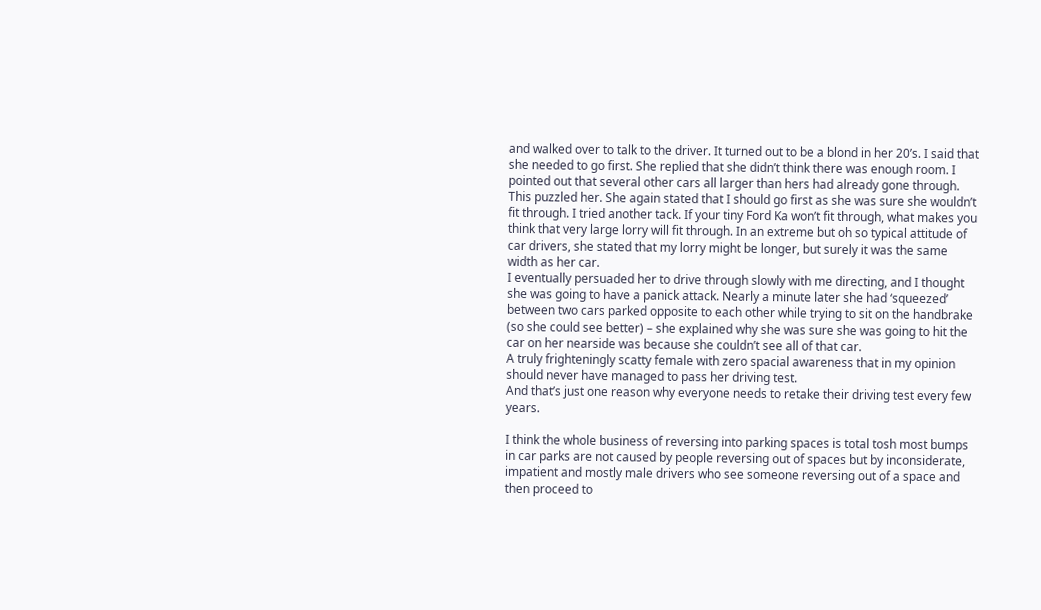and walked over to talk to the driver. It turned out to be a blond in her 20’s. I said that she needed to go first. She replied that she didn’t think there was enough room. I pointed out that several other cars all larger than hers had already gone through. This puzzled her. She again stated that I should go first as she was sure she wouldn’t fit through. I tried another tack. If your tiny Ford Ka won’t fit through, what makes you think that very large lorry will fit through. In an extreme but oh so typical attitude of car drivers, she stated that my lorry might be longer, but surely it was the same width as her car.
I eventually persuaded her to drive through slowly with me directing, and I thought she was going to have a panick attack. Nearly a minute later she had ‘squeezed’ between two cars parked opposite to each other while trying to sit on the handbrake (so she could see better) – she explained why she was sure she was going to hit the car on her nearside was because she couldn’t see all of that car.
A truly frighteningly scatty female with zero spacial awareness that in my opinion should never have managed to pass her driving test.
And that’s just one reason why everyone needs to retake their driving test every few years.

I think the whole business of reversing into parking spaces is total tosh most bumps in car parks are not caused by people reversing out of spaces but by inconsiderate, impatient and mostly male drivers who see someone reversing out of a space and then proceed to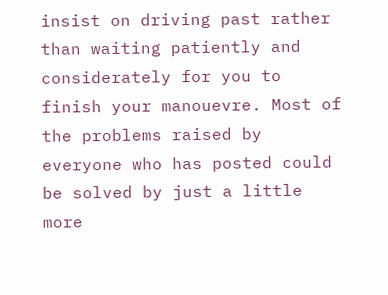insist on driving past rather than waiting patiently and considerately for you to finish your manouevre. Most of the problems raised by everyone who has posted could be solved by just a little more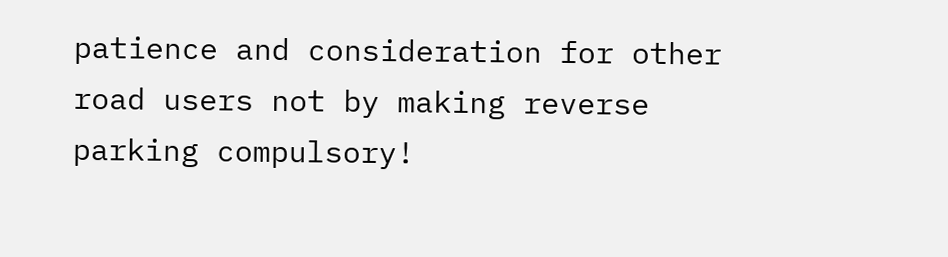patience and consideration for other road users not by making reverse parking compulsory!